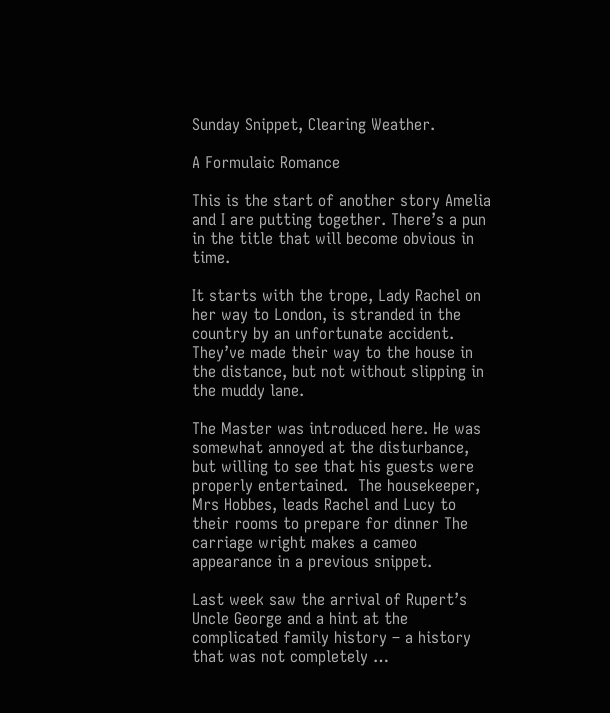Sunday Snippet, Clearing Weather.

A Formulaic Romance

This is the start of another story Amelia and I are putting together. There’s a pun in the title that will become obvious in time.

It starts with the trope, Lady Rachel on her way to London, is stranded in the country by an unfortunate accident. They’ve made their way to the house in the distance, but not without slipping in the muddy lane.

The Master was introduced here. He was somewhat annoyed at the disturbance, but willing to see that his guests were properly entertained.  The housekeeper, Mrs Hobbes, leads Rachel and Lucy to their rooms to prepare for dinner The carriage wright makes a cameo appearance in a previous snippet.

Last week saw the arrival of Rupert’s Uncle George and a hint at the complicated family history – a history that was not completely …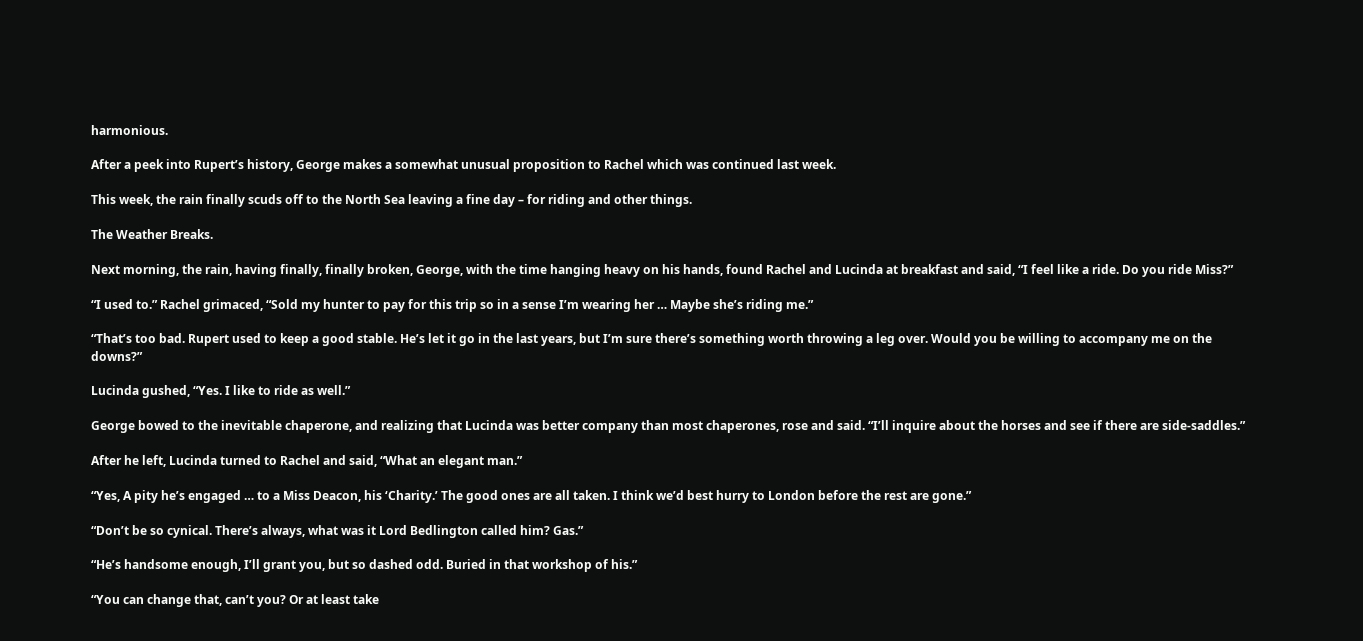harmonious.

After a peek into Rupert’s history, George makes a somewhat unusual proposition to Rachel which was continued last week.

This week, the rain finally scuds off to the North Sea leaving a fine day – for riding and other things.

The Weather Breaks.

Next morning, the rain, having finally, finally broken, George, with the time hanging heavy on his hands, found Rachel and Lucinda at breakfast and said, “I feel like a ride. Do you ride Miss?”

“I used to.” Rachel grimaced, “Sold my hunter to pay for this trip so in a sense I’m wearing her … Maybe she’s riding me.”

“That’s too bad. Rupert used to keep a good stable. He’s let it go in the last years, but I’m sure there’s something worth throwing a leg over. Would you be willing to accompany me on the downs?”

Lucinda gushed, “Yes. I like to ride as well.”

George bowed to the inevitable chaperone, and realizing that Lucinda was better company than most chaperones, rose and said. “I’ll inquire about the horses and see if there are side-saddles.”

After he left, Lucinda turned to Rachel and said, “What an elegant man.”

“Yes, A pity he’s engaged … to a Miss Deacon, his ‘Charity.’ The good ones are all taken. I think we’d best hurry to London before the rest are gone.”

“Don’t be so cynical. There’s always, what was it Lord Bedlington called him? Gas.”

“He’s handsome enough, I’ll grant you, but so dashed odd. Buried in that workshop of his.”

“You can change that, can’t you? Or at least take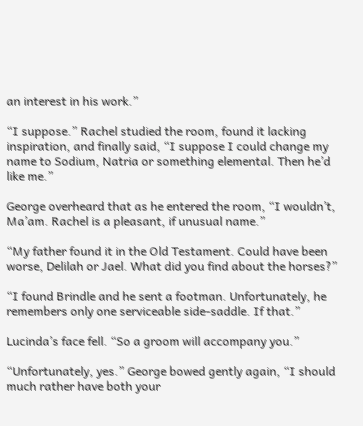an interest in his work.”

“I suppose.” Rachel studied the room, found it lacking inspiration, and finally said, “I suppose I could change my name to Sodium, Natria or something elemental. Then he’d like me.”

George overheard that as he entered the room, “I wouldn’t, Ma’am. Rachel is a pleasant, if unusual name.”

“My father found it in the Old Testament. Could have been worse, Delilah or Jael. What did you find about the horses?”

“I found Brindle and he sent a footman. Unfortunately, he remembers only one serviceable side-saddle. If that.”

Lucinda’s face fell. “So a groom will accompany you.”

“Unfortunately, yes.” George bowed gently again, “I should much rather have both your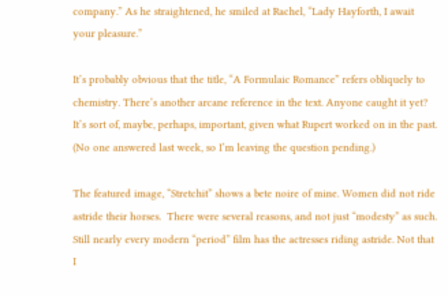company.” As he straightened, he smiled at Rachel, “Lady Hayforth, I await your pleasure.”

It’s probably obvious that the title, “A Formulaic Romance” refers obliquely to chemistry. There’s another arcane reference in the text. Anyone caught it yet?  It’s sort of, maybe, perhaps, important, given what Rupert worked on in the past. (No one answered last week, so I’m leaving the question pending.)

The featured image, “Stretchit” shows a bete noire of mine. Women did not ride astride their horses.  There were several reasons, and not just “modesty” as such. Still nearly every modern “period” film has the actresses riding astride. Not that I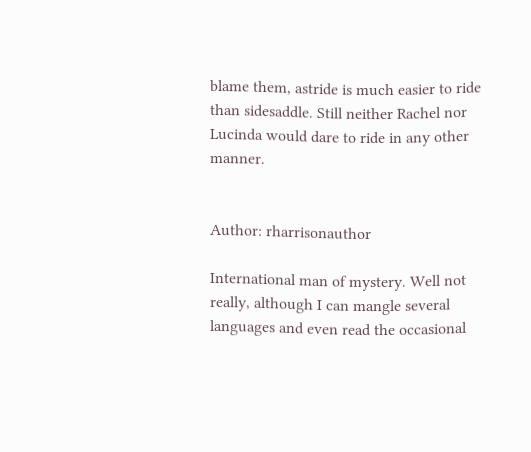blame them, astride is much easier to ride than sidesaddle. Still neither Rachel nor Lucinda would dare to ride in any other manner.


Author: rharrisonauthor

International man of mystery. Well not really, although I can mangle several languages and even read the occasional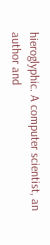hieroglyphic. A computer scientist, an author and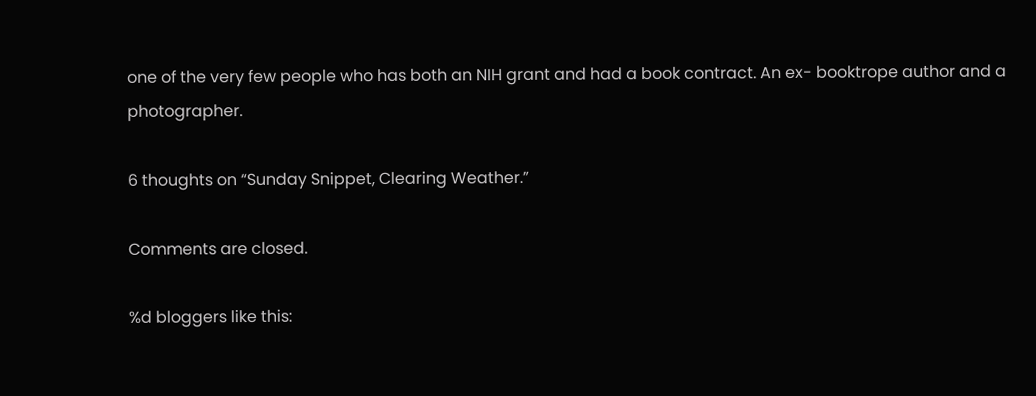one of the very few people who has both an NIH grant and had a book contract. An ex- booktrope author and a photographer.

6 thoughts on “Sunday Snippet, Clearing Weather.”

Comments are closed.

%d bloggers like this: